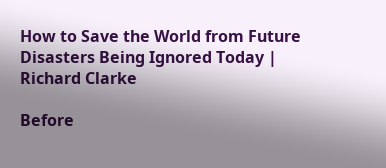How to Save the World from Future Disasters Being Ignored Today | Richard Clarke

Before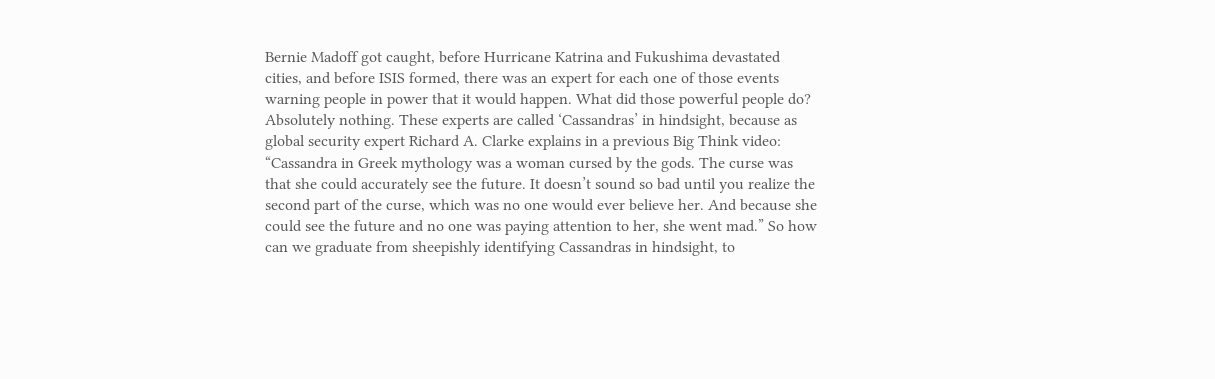Bernie Madoff got caught, before Hurricane Katrina and Fukushima devastated cities, and before ISIS formed, there was an expert for each one of those events warning people in power that it would happen. What did those powerful people do? Absolutely nothing. These experts are called ‘Cassandras’ in hindsight, because as global security expert Richard A. Clarke explains in a previous Big Think video: “Cassandra in Greek mythology was a woman cursed by the gods. The curse was that she could accurately see the future. It doesn’t sound so bad until you realize the second part of the curse, which was no one would ever believe her. And because she could see the future and no one was paying attention to her, she went mad.” So how can we graduate from sheepishly identifying Cassandras in hindsight, to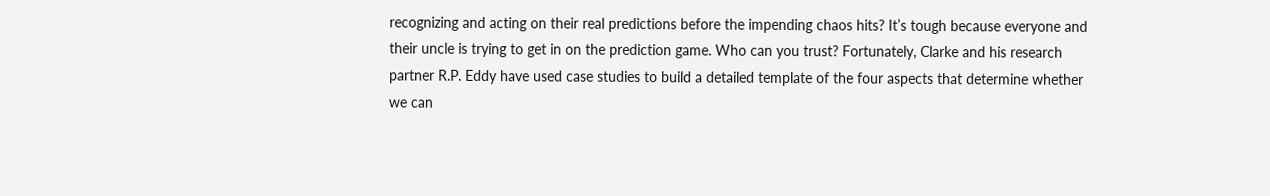recognizing and acting on their real predictions before the impending chaos hits? It’s tough because everyone and their uncle is trying to get in on the prediction game. Who can you trust? Fortunately, Clarke and his research partner R.P. Eddy have used case studies to build a detailed template of the four aspects that determine whether we can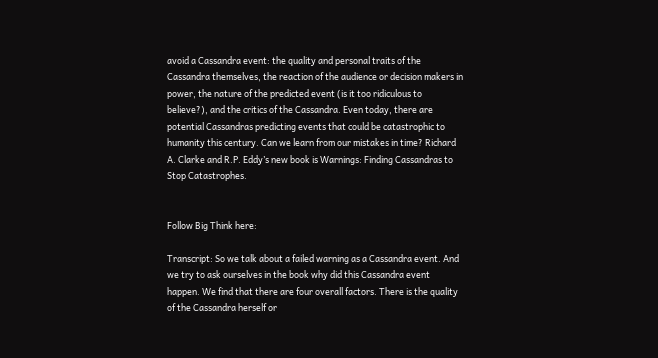avoid a Cassandra event: the quality and personal traits of the Cassandra themselves, the reaction of the audience or decision makers in power, the nature of the predicted event (is it too ridiculous to believe?), and the critics of the Cassandra. Even today, there are potential Cassandras predicting events that could be catastrophic to humanity this century. Can we learn from our mistakes in time? Richard A. Clarke and R.P. Eddy’s new book is Warnings: Finding Cassandras to Stop Catastrophes.


Follow Big Think here:

Transcript: So we talk about a failed warning as a Cassandra event. And we try to ask ourselves in the book why did this Cassandra event happen. We find that there are four overall factors. There is the quality of the Cassandra herself or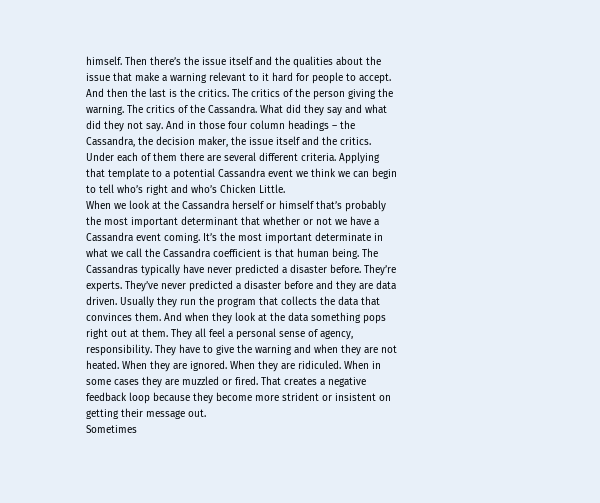himself. Then there’s the issue itself and the qualities about the issue that make a warning relevant to it hard for people to accept. And then the last is the critics. The critics of the person giving the warning. The critics of the Cassandra. What did they say and what did they not say. And in those four column headings – the Cassandra, the decision maker, the issue itself and the critics. Under each of them there are several different criteria. Applying that template to a potential Cassandra event we think we can begin to tell who’s right and who’s Chicken Little.
When we look at the Cassandra herself or himself that’s probably the most important determinant that whether or not we have a Cassandra event coming. It’s the most important determinate in what we call the Cassandra coefficient is that human being. The Cassandras typically have never predicted a disaster before. They’re experts. They’ve never predicted a disaster before and they are data driven. Usually they run the program that collects the data that convinces them. And when they look at the data something pops right out at them. They all feel a personal sense of agency, responsibility. They have to give the warning and when they are not heated. When they are ignored. When they are ridiculed. When in some cases they are muzzled or fired. That creates a negative feedback loop because they become more strident or insistent on getting their message out.
Sometimes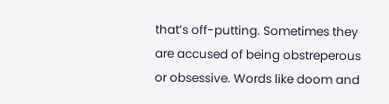that’s off-putting. Sometimes they are accused of being obstreperous or obsessive. Words like doom and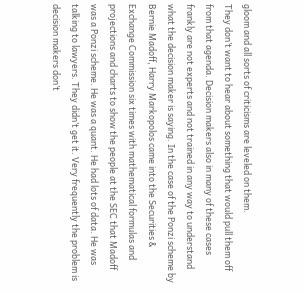gloom and all sorts of criticisms are leveled on them.
They don’t want to hear about something that would pull them off from that agenda. Decision makers also in many of these cases frankly are not experts and not trained in any way to understand what the decision maker is saying. In the case of the Ponzi scheme by Bernie Madoff, Harry Markopolos came into the Securities & Exchange Commission six times with mathematical formulas and projections and charts to show the people at the SEC that Madoff was a Ponzi scheme. He was a quant. He had lots of data. He was talking to lawyers. They didn’t get it. Very frequently the problem is decision makers don’t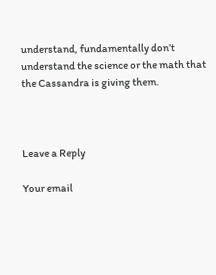understand, fundamentally don’t understand the science or the math that the Cassandra is giving them.



Leave a Reply

Your email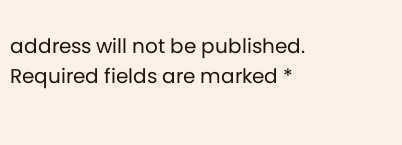address will not be published. Required fields are marked *